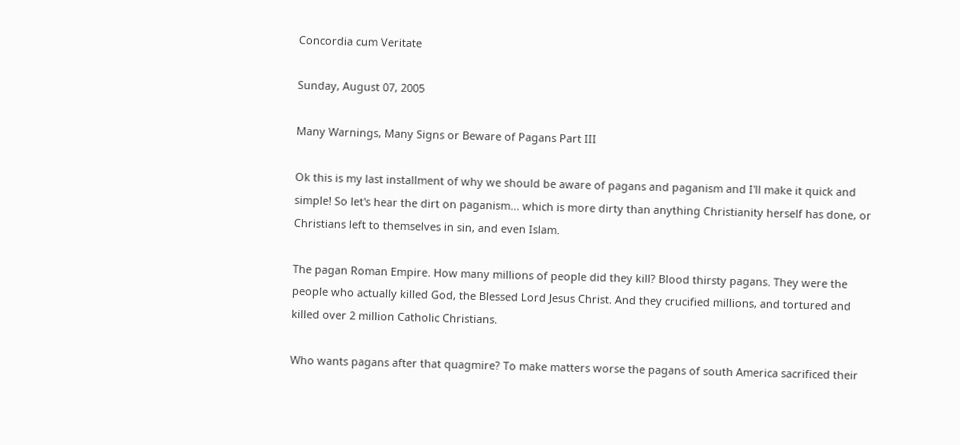Concordia cum Veritate

Sunday, August 07, 2005

Many Warnings, Many Signs or Beware of Pagans Part III

Ok this is my last installment of why we should be aware of pagans and paganism and I'll make it quick and simple! So let's hear the dirt on paganism... which is more dirty than anything Christianity herself has done, or Christians left to themselves in sin, and even Islam.

The pagan Roman Empire. How many millions of people did they kill? Blood thirsty pagans. They were the people who actually killed God, the Blessed Lord Jesus Christ. And they crucified millions, and tortured and killed over 2 million Catholic Christians.

Who wants pagans after that quagmire? To make matters worse the pagans of south America sacrificed their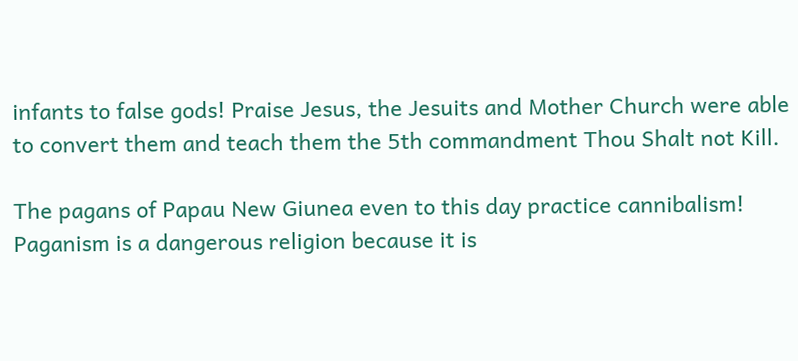infants to false gods! Praise Jesus, the Jesuits and Mother Church were able to convert them and teach them the 5th commandment Thou Shalt not Kill.

The pagans of Papau New Giunea even to this day practice cannibalism! Paganism is a dangerous religion because it is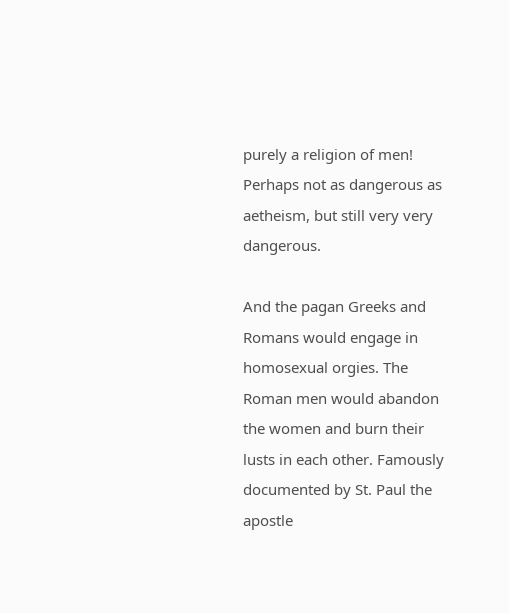purely a religion of men! Perhaps not as dangerous as aetheism, but still very very dangerous.

And the pagan Greeks and Romans would engage in homosexual orgies. The Roman men would abandon the women and burn their lusts in each other. Famously documented by St. Paul the apostle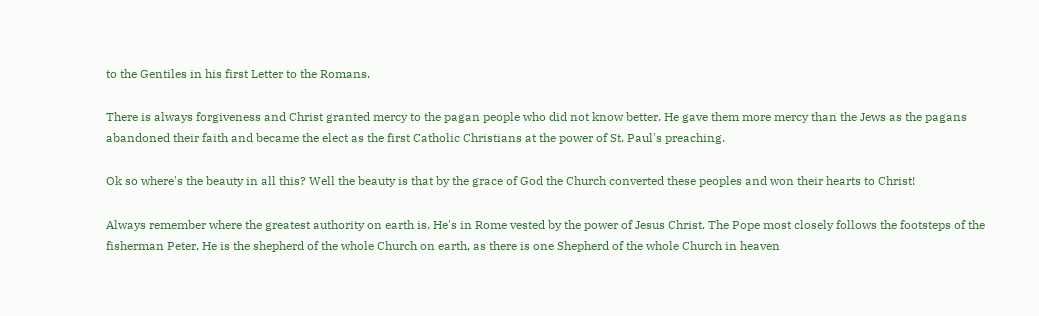to the Gentiles in his first Letter to the Romans.

There is always forgiveness and Christ granted mercy to the pagan people who did not know better. He gave them more mercy than the Jews as the pagans abandoned their faith and became the elect as the first Catholic Christians at the power of St. Paul's preaching.

Ok so where's the beauty in all this? Well the beauty is that by the grace of God the Church converted these peoples and won their hearts to Christ!

Always remember where the greatest authority on earth is. He's in Rome vested by the power of Jesus Christ. The Pope most closely follows the footsteps of the fisherman Peter. He is the shepherd of the whole Church on earth, as there is one Shepherd of the whole Church in heaven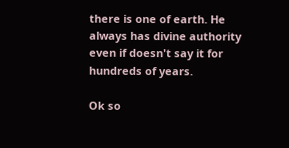there is one of earth. He always has divine authority even if doesn't say it for hundreds of years.

Ok so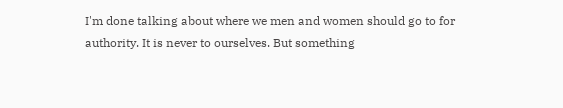I'm done talking about where we men and women should go to for authority. It is never to ourselves. But something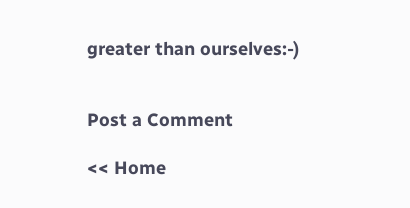greater than ourselves:-)


Post a Comment

<< Home